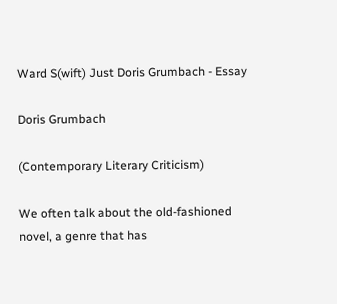Ward S(wift) Just Doris Grumbach - Essay

Doris Grumbach

(Contemporary Literary Criticism)

We often talk about the old-fashioned novel, a genre that has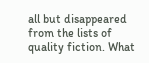all but disappeared from the lists of quality fiction. What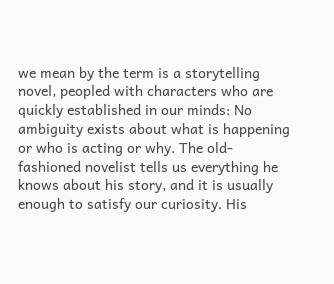we mean by the term is a storytelling novel, peopled with characters who are quickly established in our minds: No ambiguity exists about what is happening or who is acting or why. The old-fashioned novelist tells us everything he knows about his story, and it is usually enough to satisfy our curiosity. His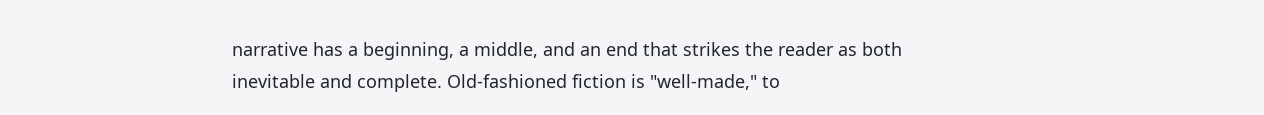narrative has a beginning, a middle, and an end that strikes the reader as both inevitable and complete. Old-fashioned fiction is "well-made," to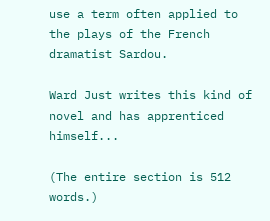use a term often applied to the plays of the French dramatist Sardou.

Ward Just writes this kind of novel and has apprenticed himself...

(The entire section is 512 words.)